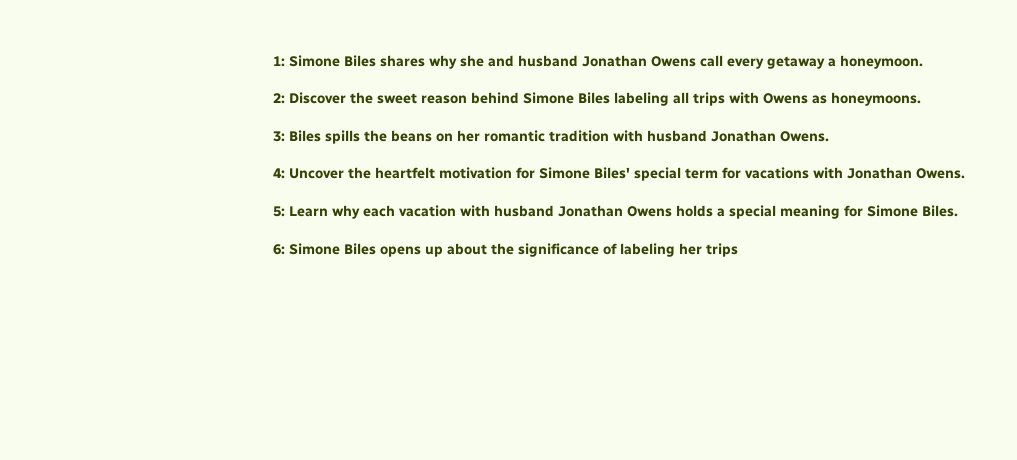1: Simone Biles shares why she and husband Jonathan Owens call every getaway a honeymoon.

2: Discover the sweet reason behind Simone Biles labeling all trips with Owens as honeymoons.

3: Biles spills the beans on her romantic tradition with husband Jonathan Owens.

4: Uncover the heartfelt motivation for Simone Biles' special term for vacations with Jonathan Owens.

5: Learn why each vacation with husband Jonathan Owens holds a special meaning for Simone Biles.

6: Simone Biles opens up about the significance of labeling her trips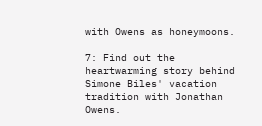with Owens as honeymoons.

7: Find out the heartwarming story behind Simone Biles' vacation tradition with Jonathan Owens.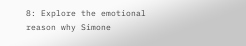8: Explore the emotional reason why Simone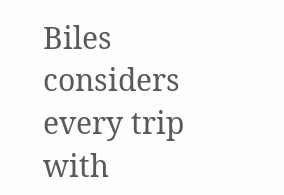Biles considers every trip with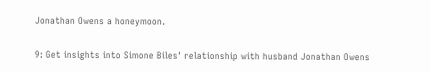Jonathan Owens a honeymoon.

9: Get insights into Simone Biles' relationship with husband Jonathan Owens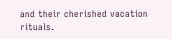and their cherished vacation rituals.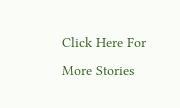Click Here For More Stories